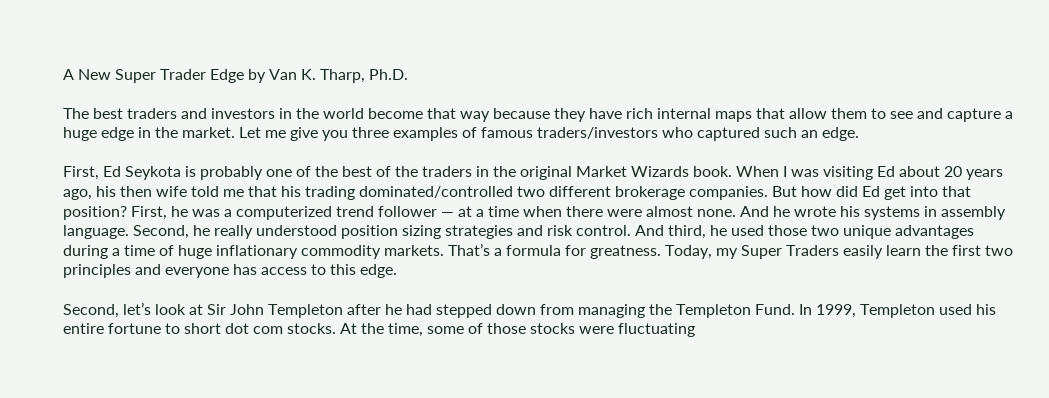A New Super Trader Edge by Van K. Tharp, Ph.D.

The best traders and investors in the world become that way because they have rich internal maps that allow them to see and capture a huge edge in the market. Let me give you three examples of famous traders/investors who captured such an edge.

First, Ed Seykota is probably one of the best of the traders in the original Market Wizards book. When I was visiting Ed about 20 years ago, his then wife told me that his trading dominated/controlled two different brokerage companies. But how did Ed get into that position? First, he was a computerized trend follower — at a time when there were almost none. And he wrote his systems in assembly language. Second, he really understood position sizing strategies and risk control. And third, he used those two unique advantages during a time of huge inflationary commodity markets. That’s a formula for greatness. Today, my Super Traders easily learn the first two principles and everyone has access to this edge.

Second, let’s look at Sir John Templeton after he had stepped down from managing the Templeton Fund. In 1999, Templeton used his entire fortune to short dot com stocks. At the time, some of those stocks were fluctuating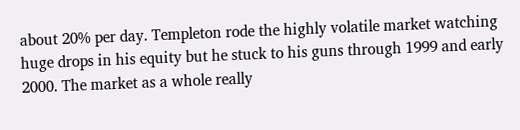about 20% per day. Templeton rode the highly volatile market watching huge drops in his equity but he stuck to his guns through 1999 and early 2000. The market as a whole really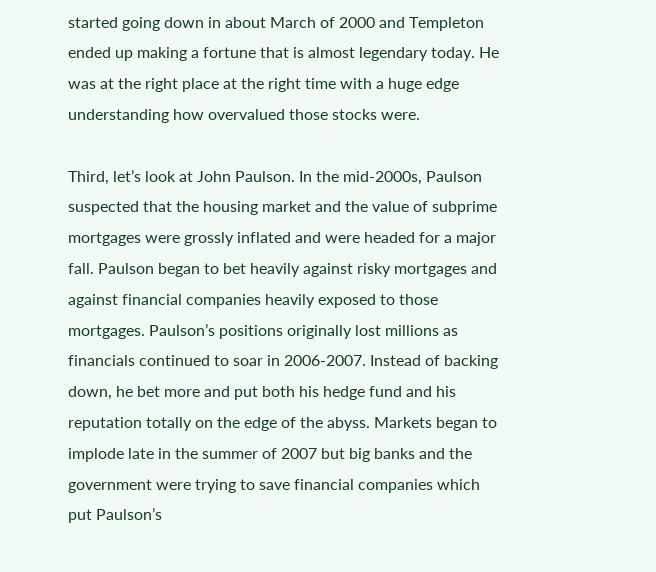started going down in about March of 2000 and Templeton ended up making a fortune that is almost legendary today. He was at the right place at the right time with a huge edge understanding how overvalued those stocks were.

Third, let’s look at John Paulson. In the mid-2000s, Paulson suspected that the housing market and the value of subprime mortgages were grossly inflated and were headed for a major fall. Paulson began to bet heavily against risky mortgages and against financial companies heavily exposed to those mortgages. Paulson’s positions originally lost millions as financials continued to soar in 2006-2007. Instead of backing down, he bet more and put both his hedge fund and his reputation totally on the edge of the abyss. Markets began to implode late in the summer of 2007 but big banks and the government were trying to save financial companies which put Paulson’s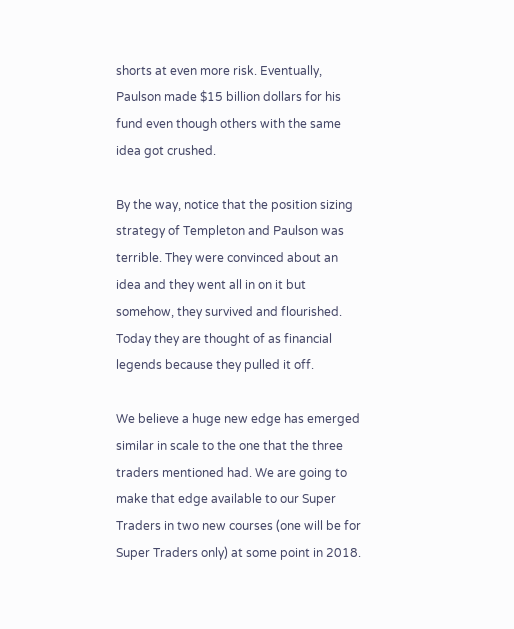shorts at even more risk. Eventually, Paulson made $15 billion dollars for his fund even though others with the same idea got crushed.

By the way, notice that the position sizing strategy of Templeton and Paulson was terrible. They were convinced about an idea and they went all in on it but somehow, they survived and flourished. Today they are thought of as financial legends because they pulled it off.

We believe a huge new edge has emerged similar in scale to the one that the three traders mentioned had. We are going to make that edge available to our Super Traders in two new courses (one will be for Super Traders only) at some point in 2018.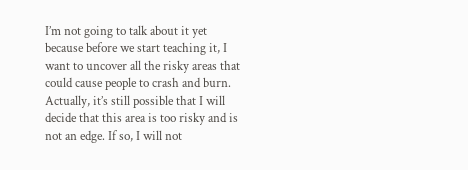I’m not going to talk about it yet because before we start teaching it, I want to uncover all the risky areas that could cause people to crash and burn. Actually, it’s still possible that I will decide that this area is too risky and is not an edge. If so, I will not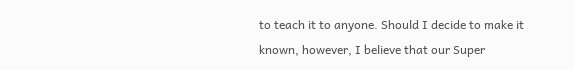to teach it to anyone. Should I decide to make it known, however, I believe that our Super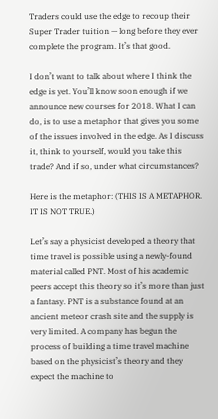Traders could use the edge to recoup their Super Trader tuition — long before they ever complete the program. It’s that good.

I don’t want to talk about where I think the edge is yet. You’ll know soon enough if we announce new courses for 2018. What I can do, is to use a metaphor that gives you some of the issues involved in the edge. As I discuss it, think to yourself, would you take this trade? And if so, under what circumstances?

Here is the metaphor: (THIS IS A METAPHOR. IT IS NOT TRUE.)

Let’s say a physicist developed a theory that time travel is possible using a newly-found material called PNT. Most of his academic peers accept this theory so it’s more than just a fantasy. PNT is a substance found at an ancient meteor crash site and the supply is very limited. A company has begun the process of building a time travel machine based on the physicist’s theory and they expect the machine to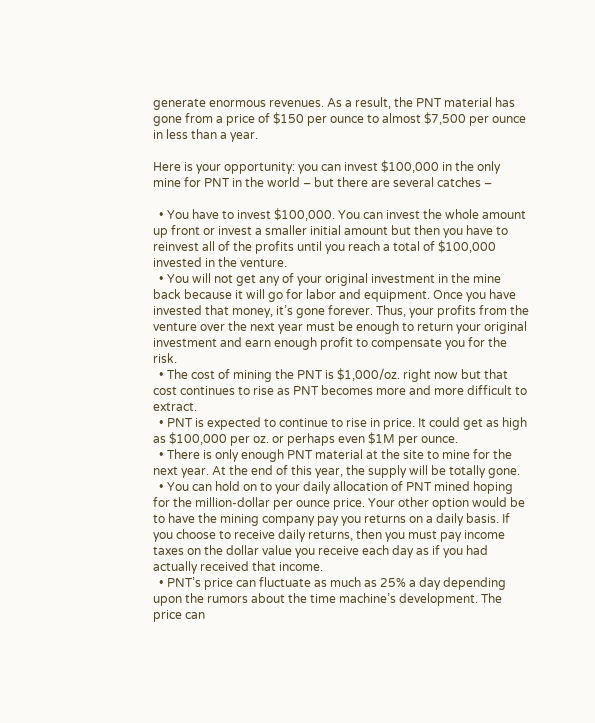generate enormous revenues. As a result, the PNT material has gone from a price of $150 per ounce to almost $7,500 per ounce in less than a year.

Here is your opportunity: you can invest $100,000 in the only mine for PNT in the world – but there are several catches –

  • You have to invest $100,000. You can invest the whole amount up front or invest a smaller initial amount but then you have to reinvest all of the profits until you reach a total of $100,000 invested in the venture.
  • You will not get any of your original investment in the mine back because it will go for labor and equipment. Once you have invested that money, it’s gone forever. Thus, your profits from the venture over the next year must be enough to return your original investment and earn enough profit to compensate you for the risk.
  • The cost of mining the PNT is $1,000/oz. right now but that cost continues to rise as PNT becomes more and more difficult to extract.
  • PNT is expected to continue to rise in price. It could get as high as $100,000 per oz. or perhaps even $1M per ounce.
  • There is only enough PNT material at the site to mine for the next year. At the end of this year, the supply will be totally gone.
  • You can hold on to your daily allocation of PNT mined hoping for the million-dollar per ounce price. Your other option would be to have the mining company pay you returns on a daily basis. If you choose to receive daily returns, then you must pay income taxes on the dollar value you receive each day as if you had actually received that income.
  • PNT’s price can fluctuate as much as 25% a day depending upon the rumors about the time machine’s development. The price can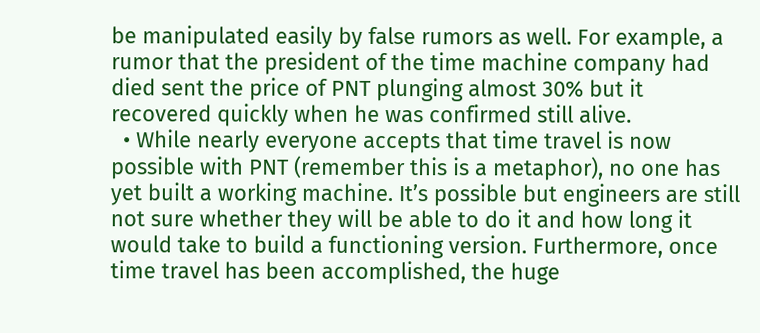be manipulated easily by false rumors as well. For example, a rumor that the president of the time machine company had died sent the price of PNT plunging almost 30% but it recovered quickly when he was confirmed still alive.
  • While nearly everyone accepts that time travel is now possible with PNT (remember this is a metaphor), no one has yet built a working machine. It’s possible but engineers are still not sure whether they will be able to do it and how long it would take to build a functioning version. Furthermore, once time travel has been accomplished, the huge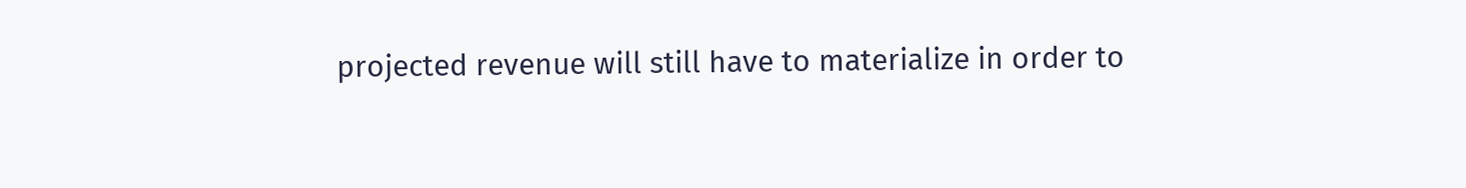projected revenue will still have to materialize in order to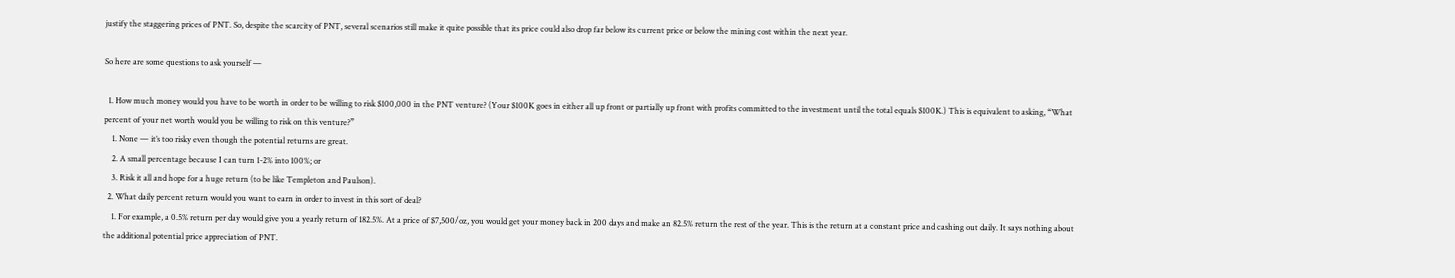justify the staggering prices of PNT. So, despite the scarcity of PNT, several scenarios still make it quite possible that its price could also drop far below its current price or below the mining cost within the next year.

So here are some questions to ask yourself —

  1. How much money would you have to be worth in order to be willing to risk $100,000 in the PNT venture? (Your $100K goes in either all up front or partially up front with profits committed to the investment until the total equals $100K.) This is equivalent to asking, “What percent of your net worth would you be willing to risk on this venture?”
    1. None — it’s too risky even though the potential returns are great.
    2. A small percentage because I can turn 1-2% into 100%; or
    3. Risk it all and hope for a huge return (to be like Templeton and Paulson).
  2. What daily percent return would you want to earn in order to invest in this sort of deal?
    1. For example, a 0.5% return per day would give you a yearly return of 182.5%. At a price of $7,500/oz, you would get your money back in 200 days and make an 82.5% return the rest of the year. This is the return at a constant price and cashing out daily. It says nothing about the additional potential price appreciation of PNT.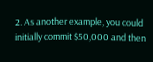2. As another example, you could initially commit $50,000 and then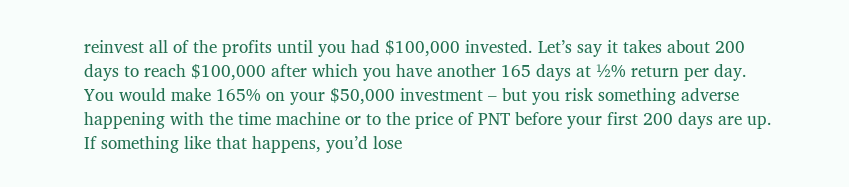reinvest all of the profits until you had $100,000 invested. Let’s say it takes about 200 days to reach $100,000 after which you have another 165 days at ½% return per day. You would make 165% on your $50,000 investment – but you risk something adverse happening with the time machine or to the price of PNT before your first 200 days are up. If something like that happens, you’d lose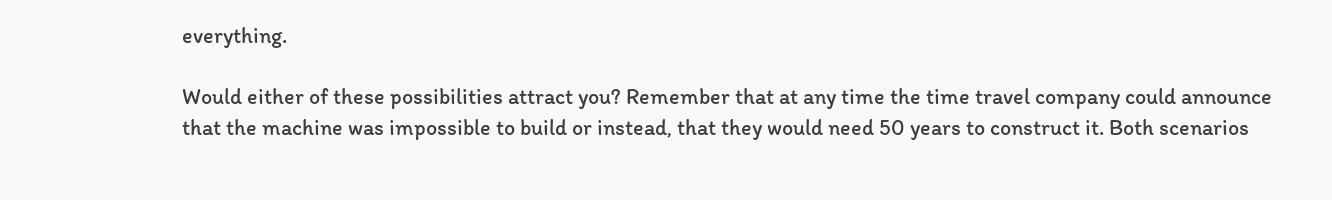everything.

Would either of these possibilities attract you? Remember that at any time the time travel company could announce that the machine was impossible to build or instead, that they would need 50 years to construct it. Both scenarios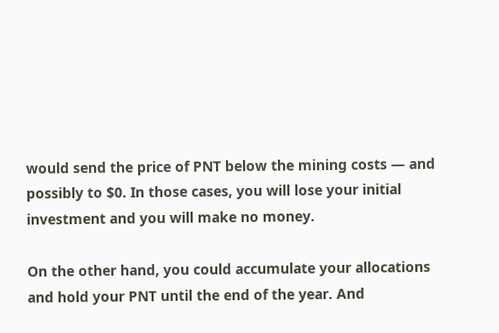would send the price of PNT below the mining costs — and possibly to $0. In those cases, you will lose your initial investment and you will make no money.

On the other hand, you could accumulate your allocations and hold your PNT until the end of the year. And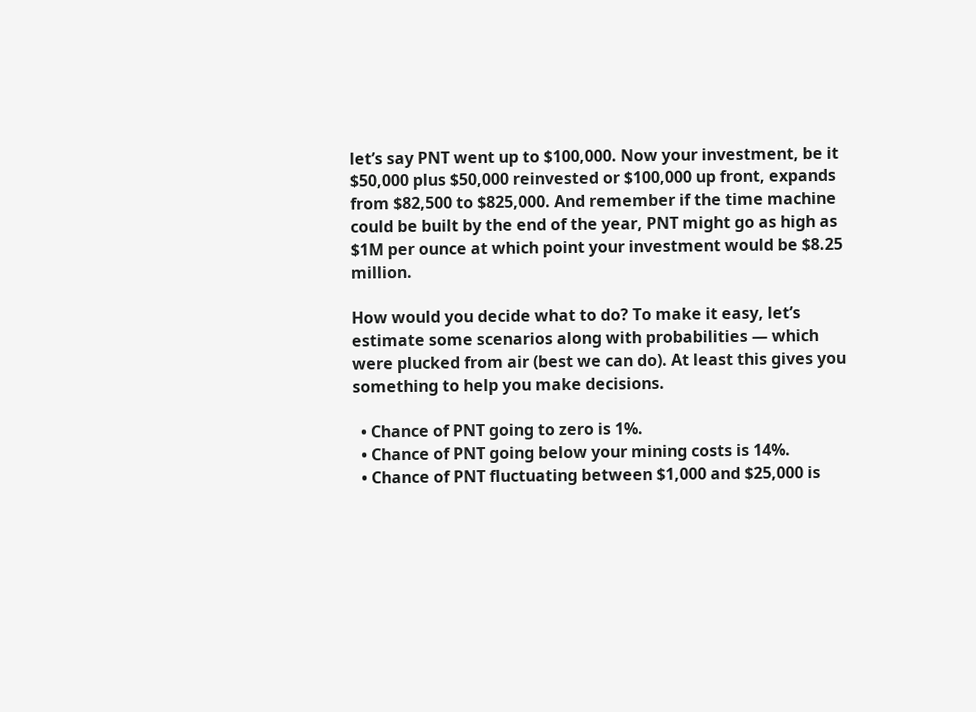let’s say PNT went up to $100,000. Now your investment, be it $50,000 plus $50,000 reinvested or $100,000 up front, expands from $82,500 to $825,000. And remember if the time machine could be built by the end of the year, PNT might go as high as $1M per ounce at which point your investment would be $8.25 million.

How would you decide what to do? To make it easy, let’s estimate some scenarios along with probabilities — which were plucked from air (best we can do). At least this gives you something to help you make decisions.

  • Chance of PNT going to zero is 1%.
  • Chance of PNT going below your mining costs is 14%.
  • Chance of PNT fluctuating between $1,000 and $25,000 is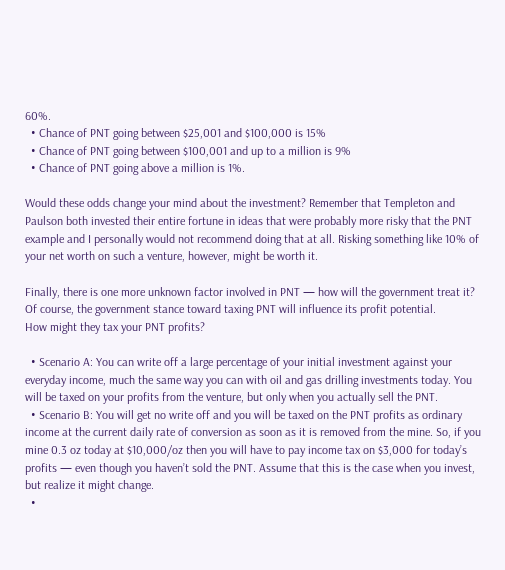60%.
  • Chance of PNT going between $25,001 and $100,000 is 15%
  • Chance of PNT going between $100,001 and up to a million is 9%
  • Chance of PNT going above a million is 1%.

Would these odds change your mind about the investment? Remember that Templeton and Paulson both invested their entire fortune in ideas that were probably more risky that the PNT example and I personally would not recommend doing that at all. Risking something like 10% of your net worth on such a venture, however, might be worth it.

Finally, there is one more unknown factor involved in PNT — how will the government treat it? Of course, the government stance toward taxing PNT will influence its profit potential.
How might they tax your PNT profits?

  • Scenario A: You can write off a large percentage of your initial investment against your everyday income, much the same way you can with oil and gas drilling investments today. You will be taxed on your profits from the venture, but only when you actually sell the PNT.
  • Scenario B: You will get no write off and you will be taxed on the PNT profits as ordinary income at the current daily rate of conversion as soon as it is removed from the mine. So, if you mine 0.3 oz today at $10,000/oz then you will have to pay income tax on $3,000 for today’s profits — even though you haven’t sold the PNT. Assume that this is the case when you invest, but realize it might change.
  •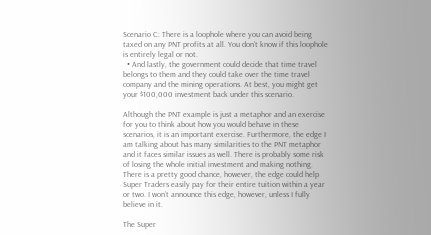Scenario C: There is a loophole where you can avoid being taxed on any PNT profits at all. You don’t know if this loophole is entirely legal or not.
  • And lastly, the government could decide that time travel belongs to them and they could take over the time travel company and the mining operations. At best, you might get your $100,000 investment back under this scenario.

Although the PNT example is just a metaphor and an exercise for you to think about how you would behave in these scenarios, it is an important exercise. Furthermore, the edge I am talking about has many similarities to the PNT metaphor and it faces similar issues as well. There is probably some risk of losing the whole initial investment and making nothing. There is a pretty good chance, however, the edge could help Super Traders easily pay for their entire tuition within a year or two. I won’t announce this edge, however, unless I fully believe in it.

The Super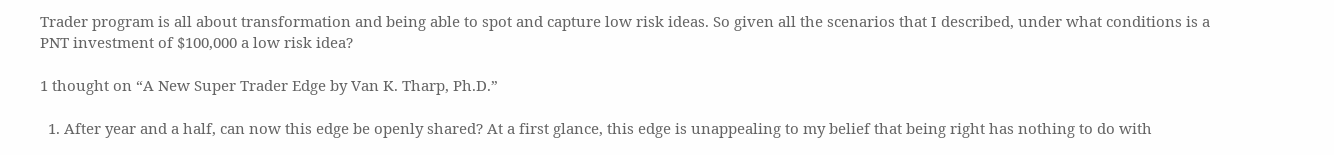Trader program is all about transformation and being able to spot and capture low risk ideas. So given all the scenarios that I described, under what conditions is a PNT investment of $100,000 a low risk idea?

1 thought on “A New Super Trader Edge by Van K. Tharp, Ph.D.”

  1. After year and a half, can now this edge be openly shared? At a first glance, this edge is unappealing to my belief that being right has nothing to do with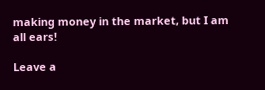making money in the market, but I am all ears!

Leave a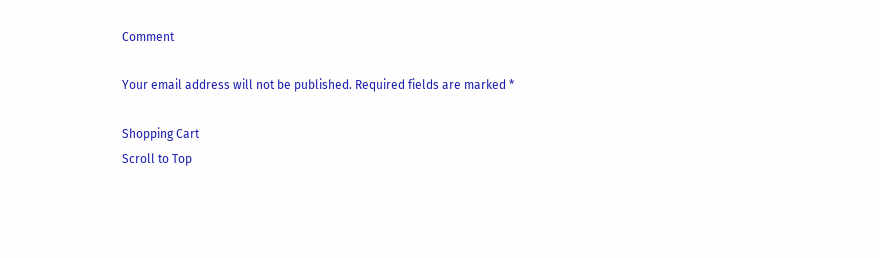Comment

Your email address will not be published. Required fields are marked *

Shopping Cart
Scroll to Top